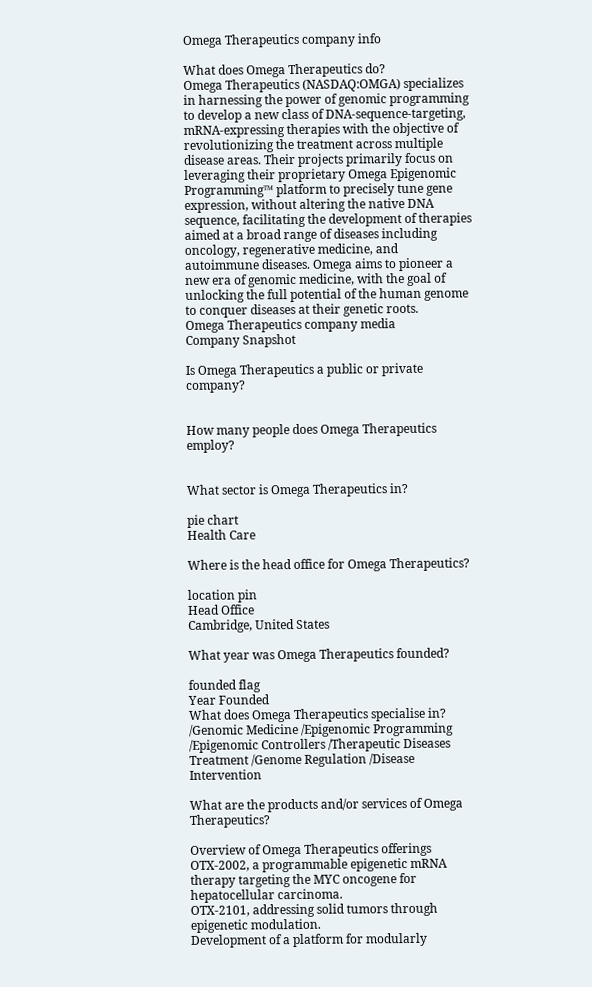Omega Therapeutics company info

What does Omega Therapeutics do?
Omega Therapeutics (NASDAQ:OMGA) specializes in harnessing the power of genomic programming to develop a new class of DNA-sequence-targeting, mRNA-expressing therapies with the objective of revolutionizing the treatment across multiple disease areas. Their projects primarily focus on leveraging their proprietary Omega Epigenomic Programming™ platform to precisely tune gene expression, without altering the native DNA sequence, facilitating the development of therapies aimed at a broad range of diseases including oncology, regenerative medicine, and autoimmune diseases. Omega aims to pioneer a new era of genomic medicine, with the goal of unlocking the full potential of the human genome to conquer diseases at their genetic roots.
Omega Therapeutics company media
Company Snapshot

Is Omega Therapeutics a public or private company?


How many people does Omega Therapeutics employ?


What sector is Omega Therapeutics in?

pie chart
Health Care

Where is the head office for Omega Therapeutics?

location pin
Head Office
Cambridge, United States

What year was Omega Therapeutics founded?

founded flag
Year Founded
What does Omega Therapeutics specialise in?
/Genomic Medicine /Epigenomic Programming /Epigenomic Controllers /Therapeutic Diseases Treatment /Genome Regulation /Disease Intervention

What are the products and/or services of Omega Therapeutics?

Overview of Omega Therapeutics offerings
OTX-2002, a programmable epigenetic mRNA therapy targeting the MYC oncogene for hepatocellular carcinoma.
OTX-2101, addressing solid tumors through epigenetic modulation.
Development of a platform for modularly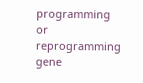programming or reprogramming gene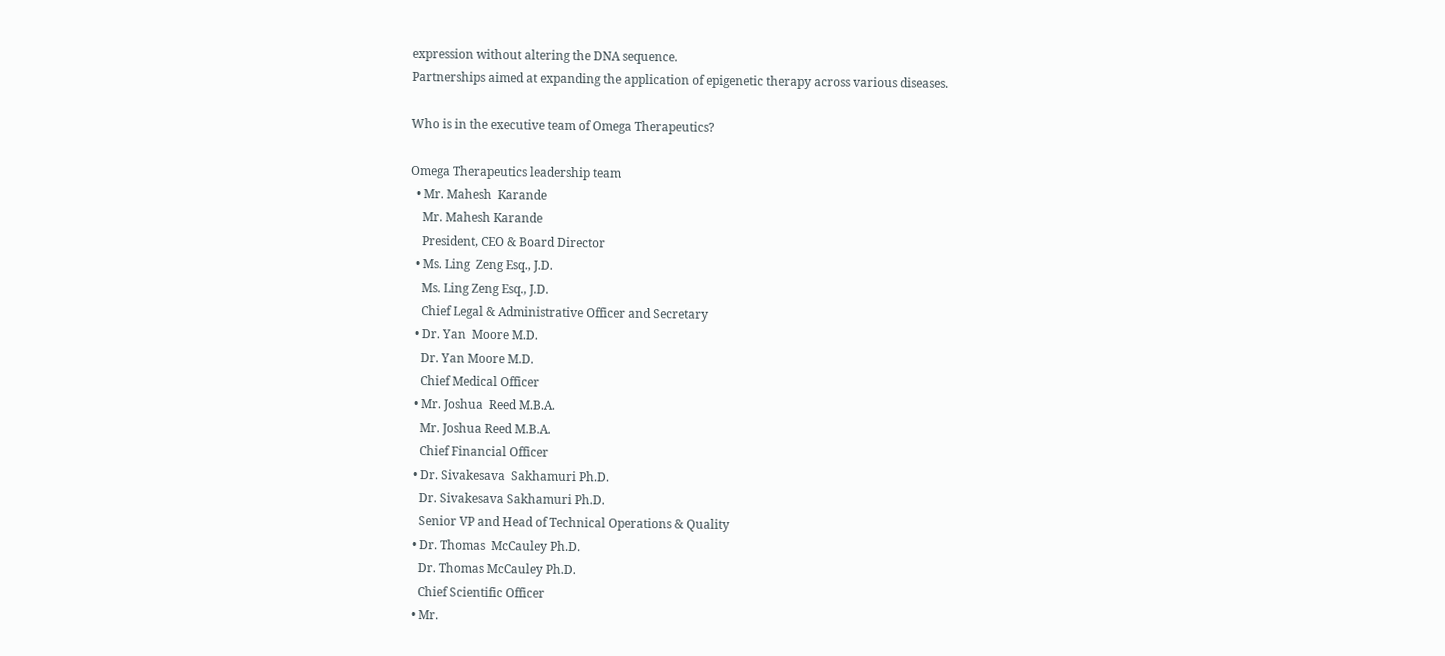expression without altering the DNA sequence.
Partnerships aimed at expanding the application of epigenetic therapy across various diseases.

Who is in the executive team of Omega Therapeutics?

Omega Therapeutics leadership team
  • Mr. Mahesh  Karande
    Mr. Mahesh Karande
    President, CEO & Board Director
  • Ms. Ling  Zeng Esq., J.D.
    Ms. Ling Zeng Esq., J.D.
    Chief Legal & Administrative Officer and Secretary
  • Dr. Yan  Moore M.D.
    Dr. Yan Moore M.D.
    Chief Medical Officer
  • Mr. Joshua  Reed M.B.A.
    Mr. Joshua Reed M.B.A.
    Chief Financial Officer
  • Dr. Sivakesava  Sakhamuri Ph.D.
    Dr. Sivakesava Sakhamuri Ph.D.
    Senior VP and Head of Technical Operations & Quality
  • Dr. Thomas  McCauley Ph.D.
    Dr. Thomas McCauley Ph.D.
    Chief Scientific Officer
  • Mr.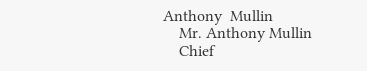Anthony  Mullin
    Mr. Anthony Mullin
    Chief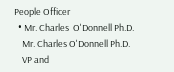People Officer
  • Mr. Charles  O'Donnell Ph.D.
    Mr. Charles O'Donnell Ph.D.
    VP and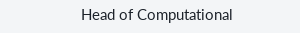Head of Computational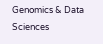Genomics & Data Sciences